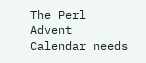The Perl Advent Calendar needs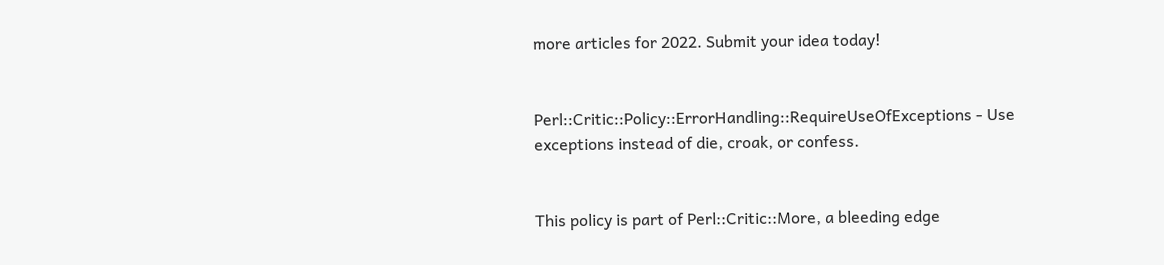more articles for 2022. Submit your idea today!


Perl::Critic::Policy::ErrorHandling::RequireUseOfExceptions - Use exceptions instead of die, croak, or confess.


This policy is part of Perl::Critic::More, a bleeding edge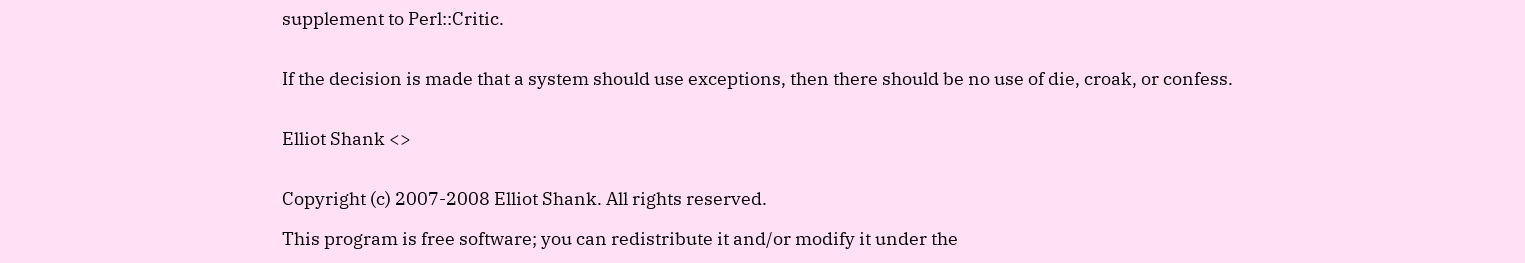supplement to Perl::Critic.


If the decision is made that a system should use exceptions, then there should be no use of die, croak, or confess.


Elliot Shank <>


Copyright (c) 2007-2008 Elliot Shank. All rights reserved.

This program is free software; you can redistribute it and/or modify it under the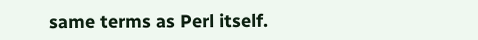same terms as Perl itself.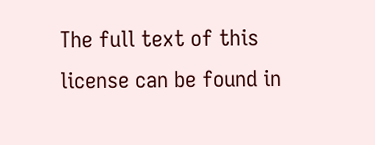The full text of this license can be found in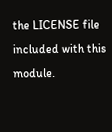the LICENSE file included with this module.